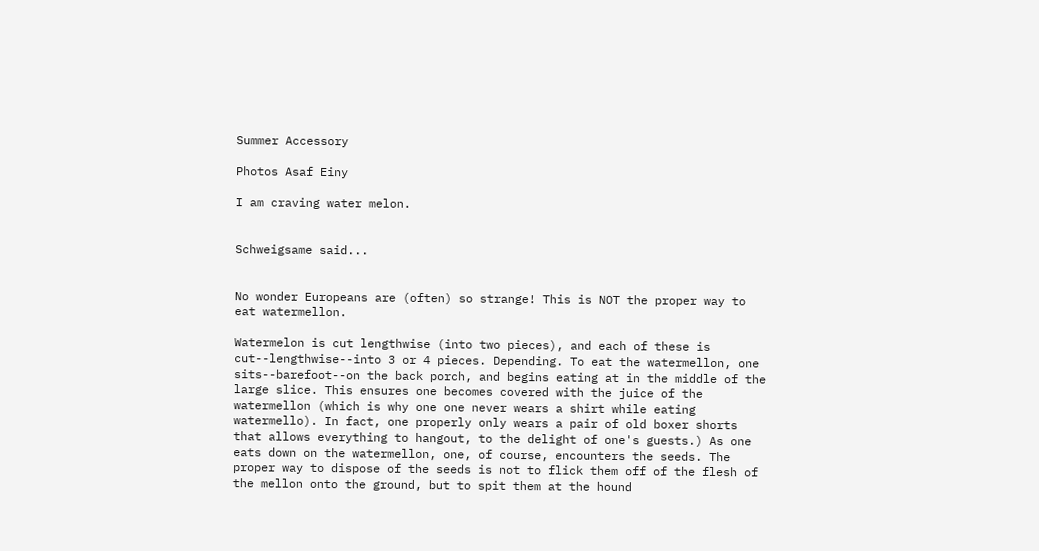Summer Accessory

Photos Asaf Einy

I am craving water melon.


Schweigsame said...


No wonder Europeans are (often) so strange! This is NOT the proper way to eat watermellon.

Watermelon is cut lengthwise (into two pieces), and each of these is cut--lengthwise--into 3 or 4 pieces. Depending. To eat the watermellon, one sits--barefoot--on the back porch, and begins eating at in the middle of the large slice. This ensures one becomes covered with the juice of the watermellon (which is why one one never wears a shirt while eating watermello). In fact, one properly only wears a pair of old boxer shorts that allows everything to hangout, to the delight of one's guests.) As one eats down on the watermellon, one, of course, encounters the seeds. The proper way to dispose of the seeds is not to flick them off of the flesh of the mellon onto the ground, but to spit them at the hound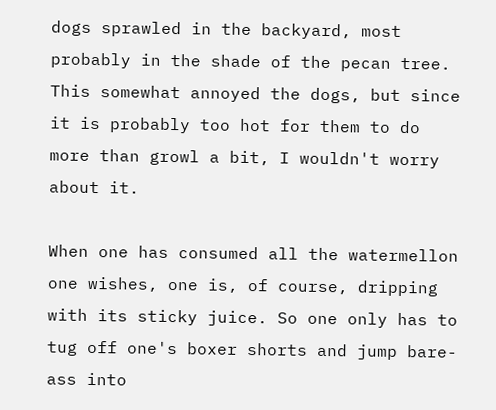dogs sprawled in the backyard, most probably in the shade of the pecan tree. This somewhat annoyed the dogs, but since it is probably too hot for them to do more than growl a bit, I wouldn't worry about it.

When one has consumed all the watermellon one wishes, one is, of course, dripping with its sticky juice. So one only has to tug off one's boxer shorts and jump bare-ass into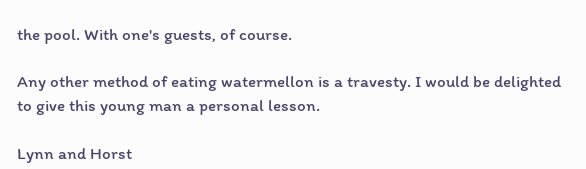the pool. With one's guests, of course.

Any other method of eating watermellon is a travesty. I would be delighted to give this young man a personal lesson.

Lynn and Horst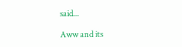said...

Aww and its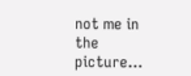not me in the picture...